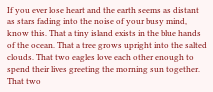If you ever lose heart and the earth seems as distant as stars fading into the noise of your busy mind, know this. That a tiny island exists in the blue hands of the ocean. That a tree grows upright into the salted clouds. That two eagles love each other enough to spend their lives greeting the morning sun together. That two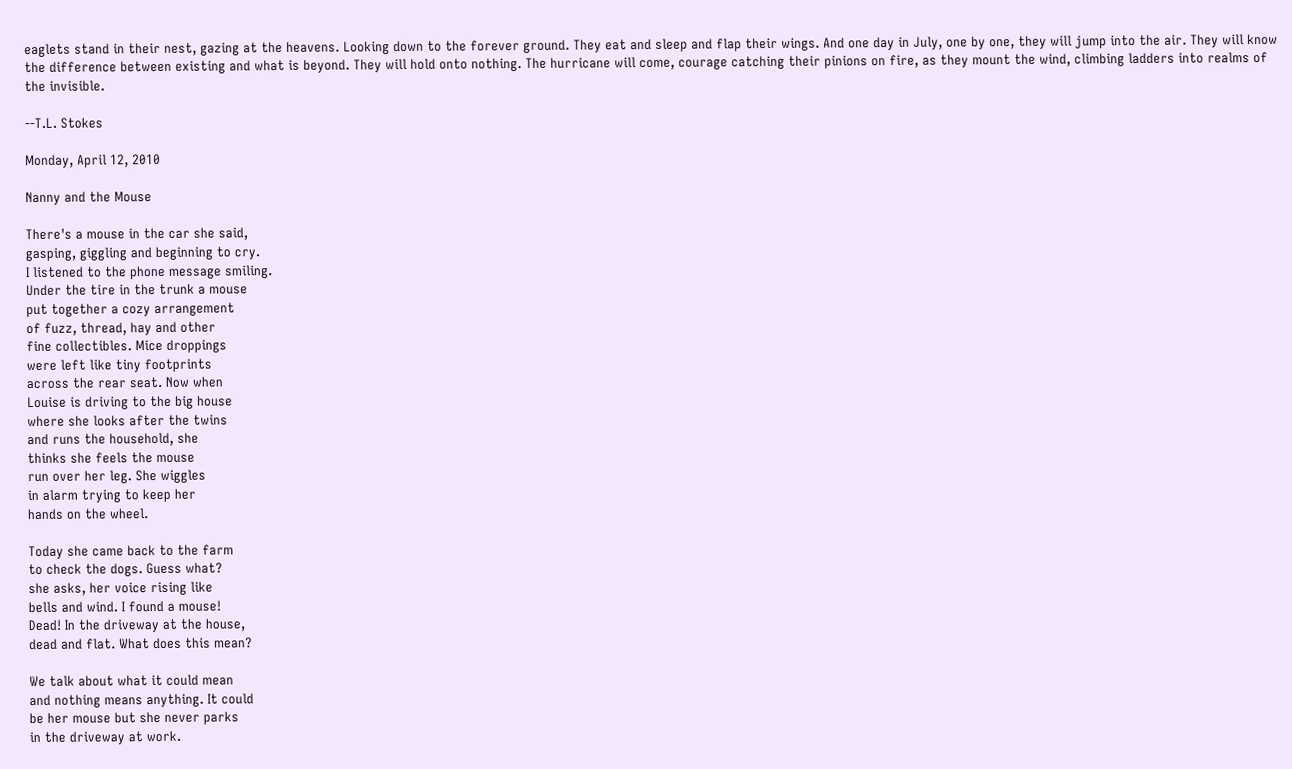eaglets stand in their nest, gazing at the heavens. Looking down to the forever ground. They eat and sleep and flap their wings. And one day in July, one by one, they will jump into the air. They will know the difference between existing and what is beyond. They will hold onto nothing. The hurricane will come, courage catching their pinions on fire, as they mount the wind, climbing ladders into realms of the invisible.

--T.L. Stokes

Monday, April 12, 2010

Nanny and the Mouse

There's a mouse in the car she said,
gasping, giggling and beginning to cry.
I listened to the phone message smiling.
Under the tire in the trunk a mouse
put together a cozy arrangement
of fuzz, thread, hay and other
fine collectibles. Mice droppings
were left like tiny footprints
across the rear seat. Now when
Louise is driving to the big house
where she looks after the twins
and runs the household, she
thinks she feels the mouse
run over her leg. She wiggles
in alarm trying to keep her
hands on the wheel.

Today she came back to the farm
to check the dogs. Guess what?
she asks, her voice rising like
bells and wind. I found a mouse!
Dead! In the driveway at the house,
dead and flat. What does this mean?

We talk about what it could mean
and nothing means anything. It could
be her mouse but she never parks
in the driveway at work.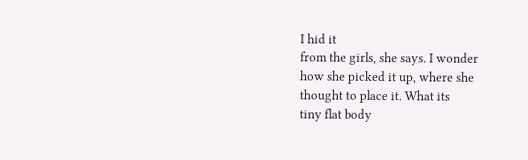I hid it
from the girls, she says. I wonder
how she picked it up, where she
thought to place it. What its
tiny flat body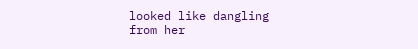looked like dangling
from her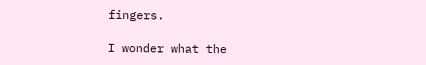fingers.

I wonder what the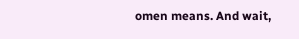omen means. And wait,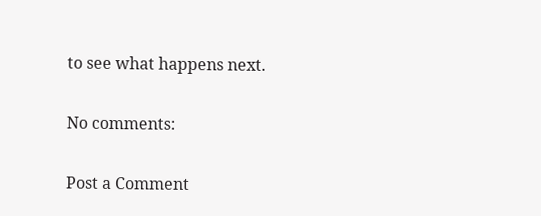to see what happens next.

No comments:

Post a Comment